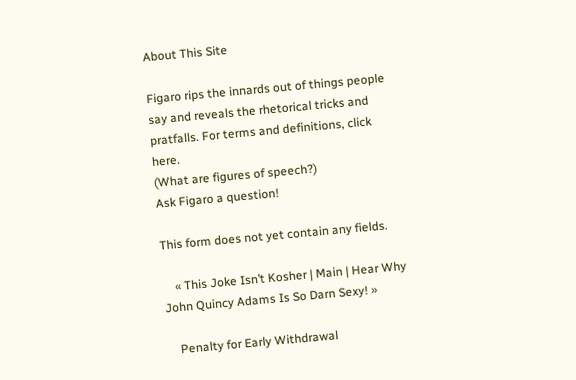About This Site

Figaro rips the innards out of things people say and reveals the rhetorical tricks and pratfalls. For terms and definitions, click here.
(What are figures of speech?)
Ask Figaro a question!

This form does not yet contain any fields.

    « This Joke Isn’t Kosher | Main | Hear Why John Quincy Adams Is So Darn Sexy! »

    Penalty for Early Withdrawal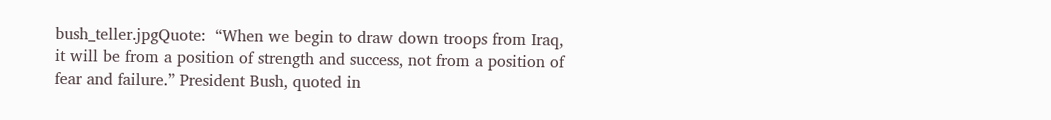bush_teller.jpgQuote:  “When we begin to draw down troops from Iraq, it will be from a position of strength and success, not from a position of fear and failure.” President Bush, quoted in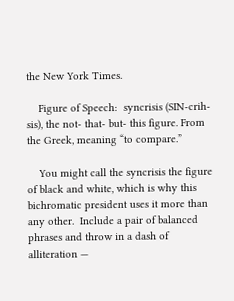the New York Times.

    Figure of Speech:  syncrisis (SIN-crih-sis), the not- that- but- this figure. From the Greek, meaning “to compare.”

    You might call the syncrisis the figure of black and white, which is why this bichromatic president uses it more than any other.  Include a pair of balanced phrases and throw in a dash of alliteration —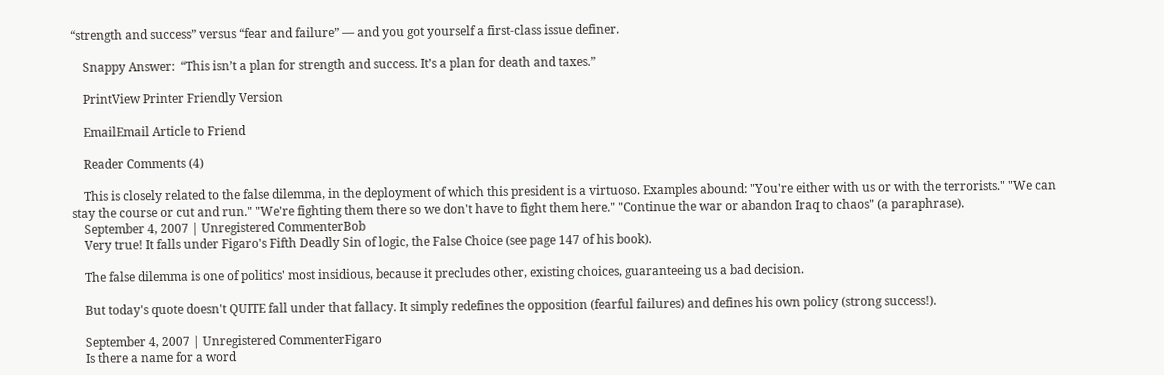“strength and success” versus “fear and failure” — and you got yourself a first-class issue definer.

    Snappy Answer:  “This isn’t a plan for strength and success. It’s a plan for death and taxes.”

    PrintView Printer Friendly Version

    EmailEmail Article to Friend

    Reader Comments (4)

    This is closely related to the false dilemma, in the deployment of which this president is a virtuoso. Examples abound: "You're either with us or with the terrorists." "We can stay the course or cut and run." "We're fighting them there so we don't have to fight them here." "Continue the war or abandon Iraq to chaos" (a paraphrase).
    September 4, 2007 | Unregistered CommenterBob
    Very true! It falls under Figaro's Fifth Deadly Sin of logic, the False Choice (see page 147 of his book).

    The false dilemma is one of politics' most insidious, because it precludes other, existing choices, guaranteeing us a bad decision.

    But today's quote doesn't QUITE fall under that fallacy. It simply redefines the opposition (fearful failures) and defines his own policy (strong success!).

    September 4, 2007 | Unregistered CommenterFigaro
    Is there a name for a word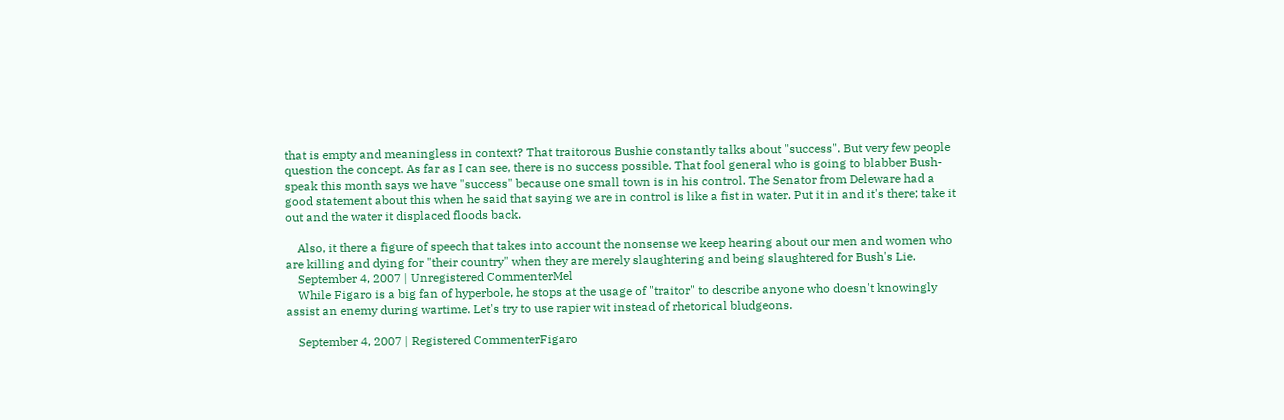that is empty and meaningless in context? That traitorous Bushie constantly talks about "success". But very few people question the concept. As far as I can see, there is no success possible. That fool general who is going to blabber Bush-speak this month says we have "success" because one small town is in his control. The Senator from Deleware had a good statement about this when he said that saying we are in control is like a fist in water. Put it in and it's there; take it out and the water it displaced floods back.

    Also, it there a figure of speech that takes into account the nonsense we keep hearing about our men and women who are killing and dying for "their country" when they are merely slaughtering and being slaughtered for Bush's Lie.
    September 4, 2007 | Unregistered CommenterMel
    While Figaro is a big fan of hyperbole, he stops at the usage of "traitor" to describe anyone who doesn't knowingly assist an enemy during wartime. Let's try to use rapier wit instead of rhetorical bludgeons.

    September 4, 2007 | Registered CommenterFigaro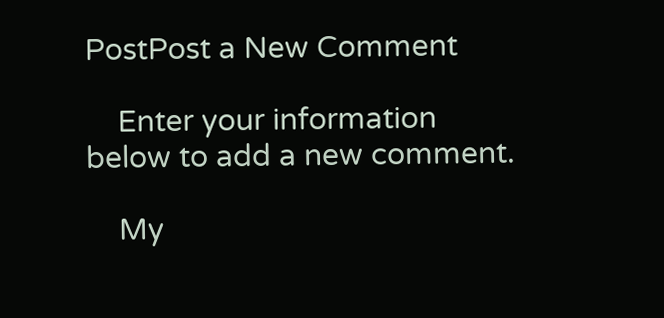PostPost a New Comment

    Enter your information below to add a new comment.

    My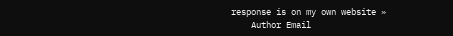response is on my own website »
    Author Email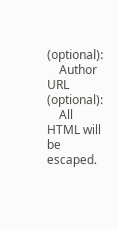(optional):
    Author URL (optional):
    All HTML will be escaped.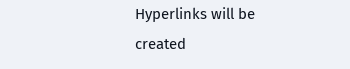Hyperlinks will be created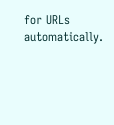for URLs automatically.